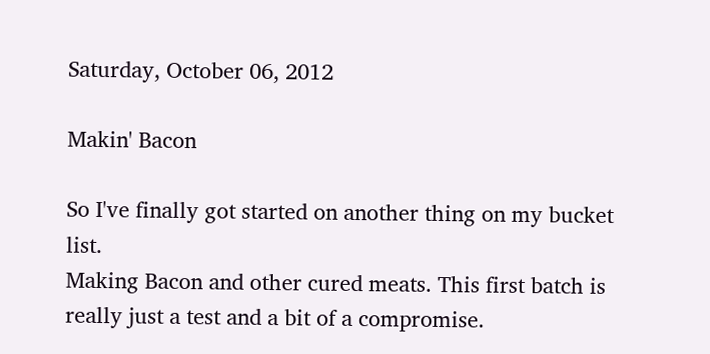Saturday, October 06, 2012

Makin' Bacon

So I've finally got started on another thing on my bucket list.
Making Bacon and other cured meats. This first batch is really just a test and a bit of a compromise.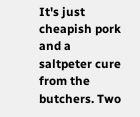It's just cheapish pork and a saltpeter cure from the butchers. Two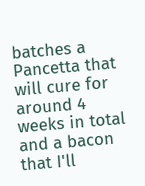batches a Pancetta that will cure for around 4 weeks in total and a bacon that I'll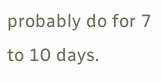probably do for 7 to 10 days.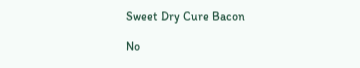Sweet Dry Cure Bacon

No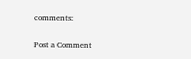comments:

Post a Comment